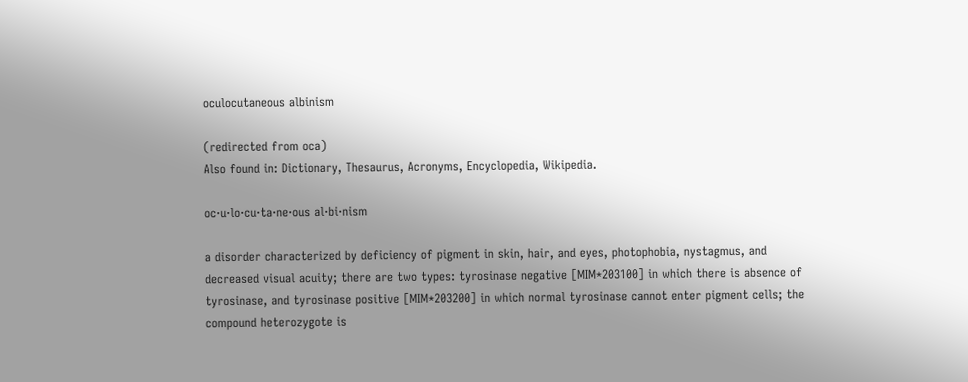oculocutaneous albinism

(redirected from oca)
Also found in: Dictionary, Thesaurus, Acronyms, Encyclopedia, Wikipedia.

oc·u·lo·cu·ta·ne·ous al·bi·nism

a disorder characterized by deficiency of pigment in skin, hair, and eyes, photophobia, nystagmus, and decreased visual acuity; there are two types: tyrosinase negative [MIM*203100] in which there is absence of tyrosinase, and tyrosinase positive [MIM*203200] in which normal tyrosinase cannot enter pigment cells; the compound heterozygote is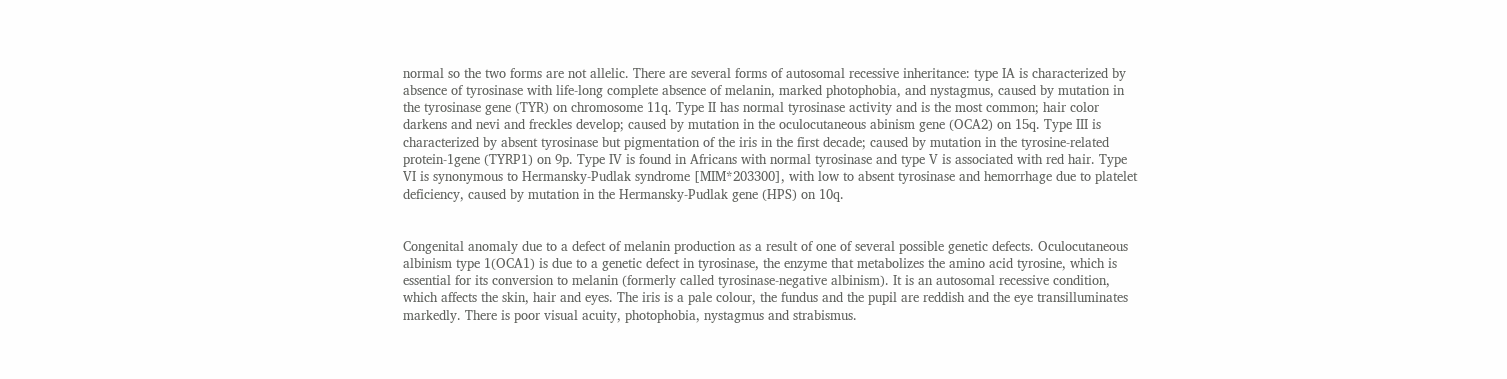normal so the two forms are not allelic. There are several forms of autosomal recessive inheritance: type IA is characterized by absence of tyrosinase with life-long complete absence of melanin, marked photophobia, and nystagmus, caused by mutation in the tyrosinase gene (TYR) on chromosome 11q. Type II has normal tyrosinase activity and is the most common; hair color darkens and nevi and freckles develop; caused by mutation in the oculocutaneous abinism gene (OCA2) on 15q. Type III is characterized by absent tyrosinase but pigmentation of the iris in the first decade; caused by mutation in the tyrosine-related protein-1gene (TYRP1) on 9p. Type IV is found in Africans with normal tyrosinase and type V is associated with red hair. Type VI is synonymous to Hermansky-Pudlak syndrome [MIM*203300], with low to absent tyrosinase and hemorrhage due to platelet deficiency, caused by mutation in the Hermansky-Pudlak gene (HPS) on 10q.


Congenital anomaly due to a defect of melanin production as a result of one of several possible genetic defects. Oculocutaneous albinism type 1(OCA1) is due to a genetic defect in tyrosinase, the enzyme that metabolizes the amino acid tyrosine, which is essential for its conversion to melanin (formerly called tyrosinase-negative albinism). It is an autosomal recessive condition, which affects the skin, hair and eyes. The iris is a pale colour, the fundus and the pupil are reddish and the eye transilluminates markedly. There is poor visual acuity, photophobia, nystagmus and strabismus.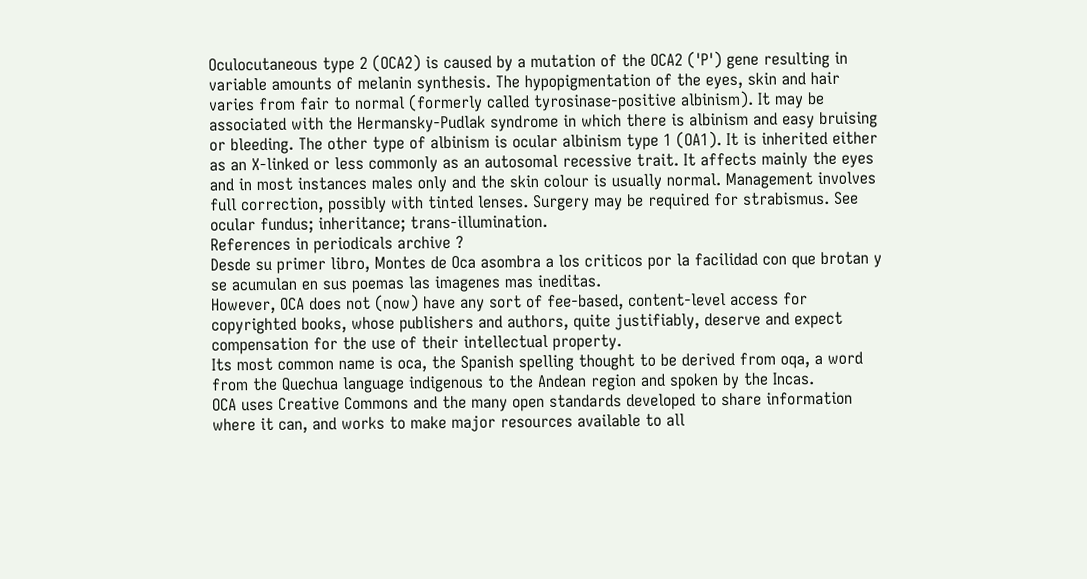Oculocutaneous type 2 (OCA2) is caused by a mutation of the OCA2 ('P') gene resulting in variable amounts of melanin synthesis. The hypopigmentation of the eyes, skin and hair varies from fair to normal (formerly called tyrosinase-positive albinism). It may be associated with the Hermansky-Pudlak syndrome in which there is albinism and easy bruising or bleeding. The other type of albinism is ocular albinism type 1 (OA1). It is inherited either as an X-linked or less commonly as an autosomal recessive trait. It affects mainly the eyes and in most instances males only and the skin colour is usually normal. Management involves full correction, possibly with tinted lenses. Surgery may be required for strabismus. See ocular fundus; inheritance; trans-illumination.
References in periodicals archive ?
Desde su primer libro, Montes de Oca asombra a los criticos por la facilidad con que brotan y se acumulan en sus poemas las imagenes mas ineditas.
However, OCA does not (now) have any sort of fee-based, content-level access for copyrighted books, whose publishers and authors, quite justifiably, deserve and expect compensation for the use of their intellectual property.
Its most common name is oca, the Spanish spelling thought to be derived from oqa, a word from the Quechua language indigenous to the Andean region and spoken by the Incas.
OCA uses Creative Commons and the many open standards developed to share information where it can, and works to make major resources available to all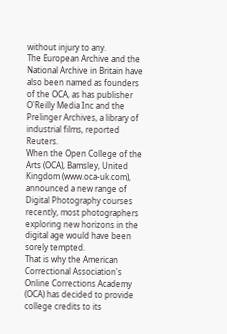without injury to any.
The European Archive and the National Archive in Britain have also been named as founders of the OCA, as has publisher O'Reilly Media Inc and the Prelinger Archives, a library of industrial films, reported Reuters.
When the Open College of the Arts (OCA), Bamsley, United Kingdom (www.oca-uk.com), announced a new range of Digital Photography courses recently, most photographers exploring new horizons in the digital age would have been sorely tempted.
That is why the American Correctional Association's Online Corrections Academy (OCA) has decided to provide college credits to its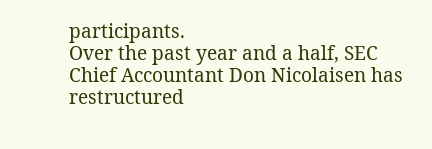participants.
Over the past year and a half, SEC Chief Accountant Don Nicolaisen has restructured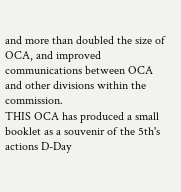and more than doubled the size of OCA, and improved communications between OCA and other divisions within the commission.
THIS OCA has produced a small booklet as a souvenir of the 5th's actions D-Day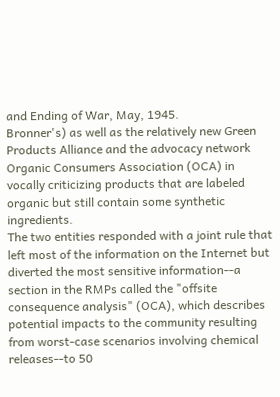and Ending of War, May, 1945.
Bronner's) as well as the relatively new Green Products Alliance and the advocacy network Organic Consumers Association (OCA) in vocally criticizing products that are labeled organic but still contain some synthetic ingredients.
The two entities responded with a joint rule that left most of the information on the Internet but diverted the most sensitive information--a section in the RMPs called the "offsite consequence analysis" (OCA), which describes potential impacts to the community resulting from worst-case scenarios involving chemical releases--to 50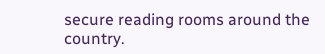secure reading rooms around the country.